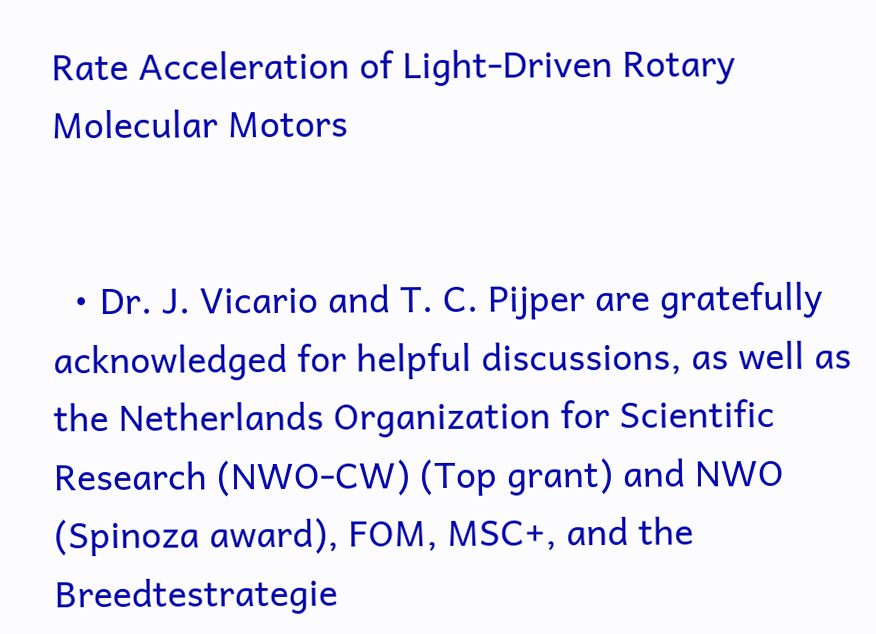Rate Acceleration of Light-Driven Rotary Molecular Motors


  • Dr. J. Vicario and T. C. Pijper are gratefully acknowledged for helpful discussions, as well as the Netherlands Organization for Scientific Research (NWO-CW) (Top grant) and NWO (Spinoza award), FOM, MSC+, and the Breedtestrategie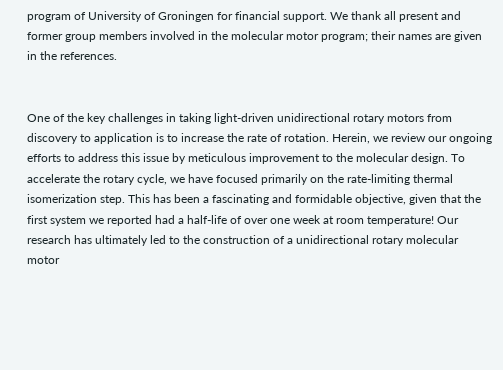program of University of Groningen for financial support. We thank all present and former group members involved in the molecular motor program; their names are given in the references.


One of the key challenges in taking light-driven unidirectional rotary motors from discovery to application is to increase the rate of rotation. Herein, we review our ongoing efforts to address this issue by meticulous improvement to the molecular design. To accelerate the rotary cycle, we have focused primarily on the rate-limiting thermal isomerization step. This has been a fascinating and formidable objective, given that the first system we reported had a half-life of over one week at room temperature! Our research has ultimately led to the construction of a unidirectional rotary molecular motor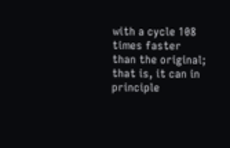with a cycle 108 times faster than the original; that is, it can in principle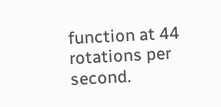function at 44 rotations per second.